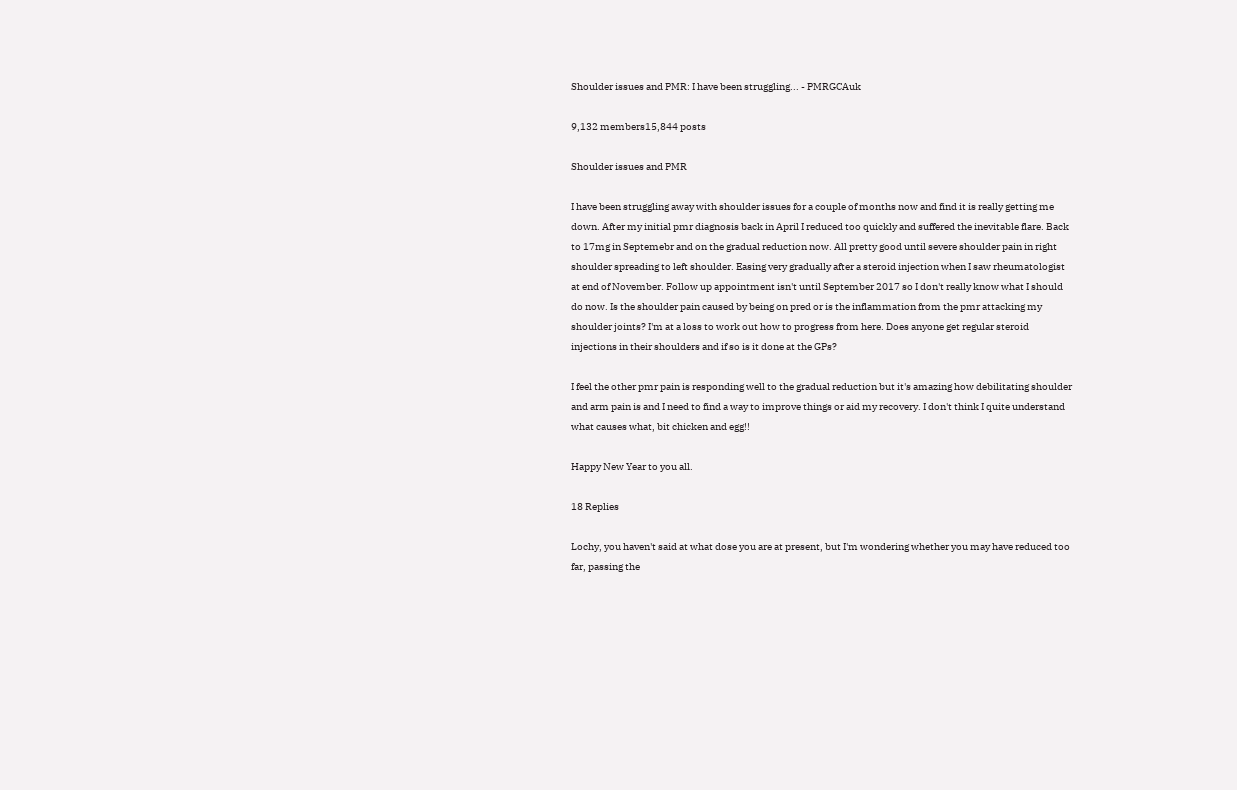Shoulder issues and PMR: I have been struggling... - PMRGCAuk

9,132 members15,844 posts

Shoulder issues and PMR

I have been struggling away with shoulder issues for a couple of months now and find it is really getting me down. After my initial pmr diagnosis back in April I reduced too quickly and suffered the inevitable flare. Back to 17mg in Septemebr and on the gradual reduction now. All pretty good until severe shoulder pain in right shoulder spreading to left shoulder. Easing very gradually after a steroid injection when I saw rheumatologist at end of November. Follow up appointment isn't until September 2017 so I don't really know what I should do now. Is the shoulder pain caused by being on pred or is the inflammation from the pmr attacking my shoulder joints? I'm at a loss to work out how to progress from here. Does anyone get regular steroid injections in their shoulders and if so is it done at the GPs?

I feel the other pmr pain is responding well to the gradual reduction but it's amazing how debilitating shoulder and arm pain is and I need to find a way to improve things or aid my recovery. I don't think I quite understand what causes what, bit chicken and egg!!

Happy New Year to you all.

18 Replies

Lochy, you haven't said at what dose you are at present, but I'm wondering whether you may have reduced too far, passing the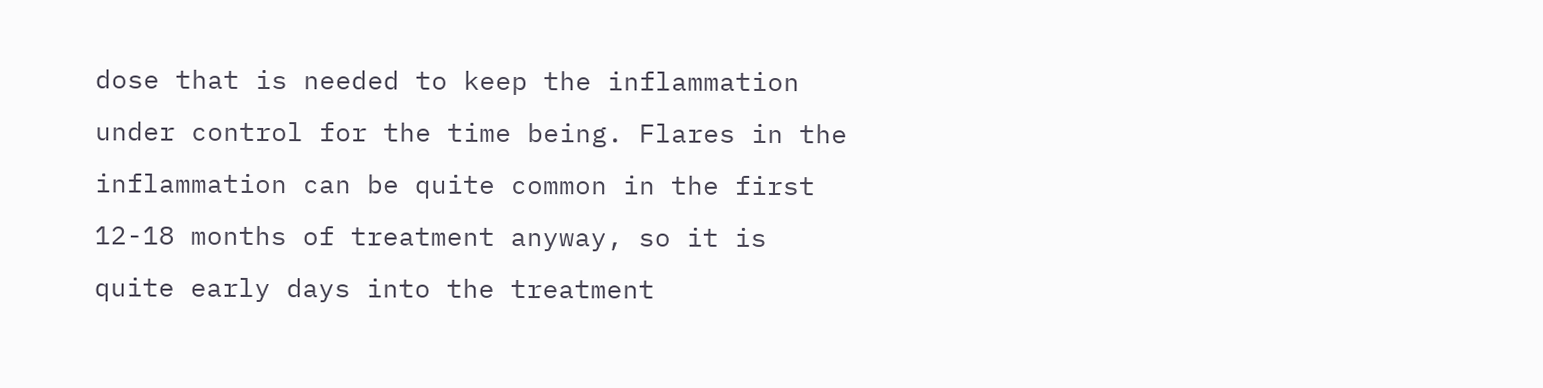dose that is needed to keep the inflammation under control for the time being. Flares in the inflammation can be quite common in the first 12-18 months of treatment anyway, so it is quite early days into the treatment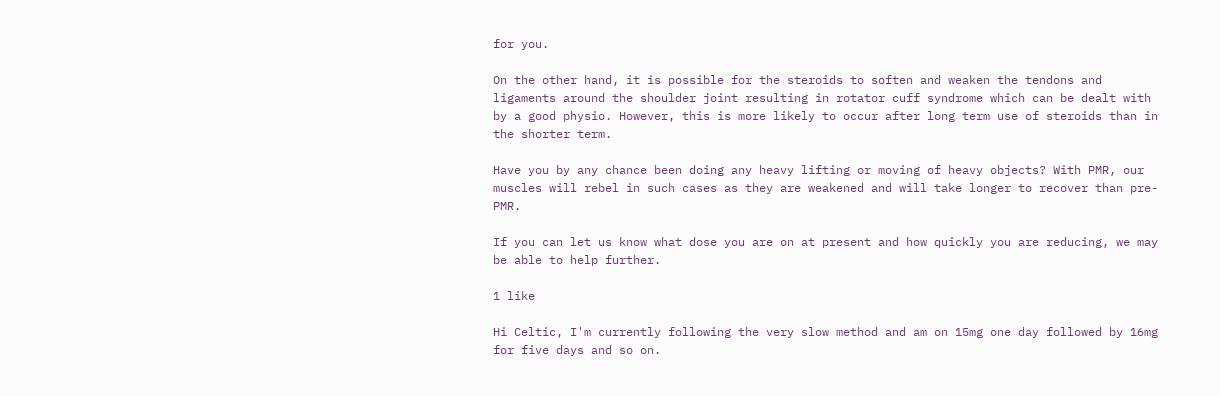for you.

On the other hand, it is possible for the steroids to soften and weaken the tendons and ligaments around the shoulder joint resulting in rotator cuff syndrome which can be dealt with by a good physio. However, this is more likely to occur after long term use of steroids than in the shorter term.

Have you by any chance been doing any heavy lifting or moving of heavy objects? With PMR, our muscles will rebel in such cases as they are weakened and will take longer to recover than pre-PMR.

If you can let us know what dose you are on at present and how quickly you are reducing, we may be able to help further.

1 like

Hi Celtic, I'm currently following the very slow method and am on 15mg one day followed by 16mg for five days and so on.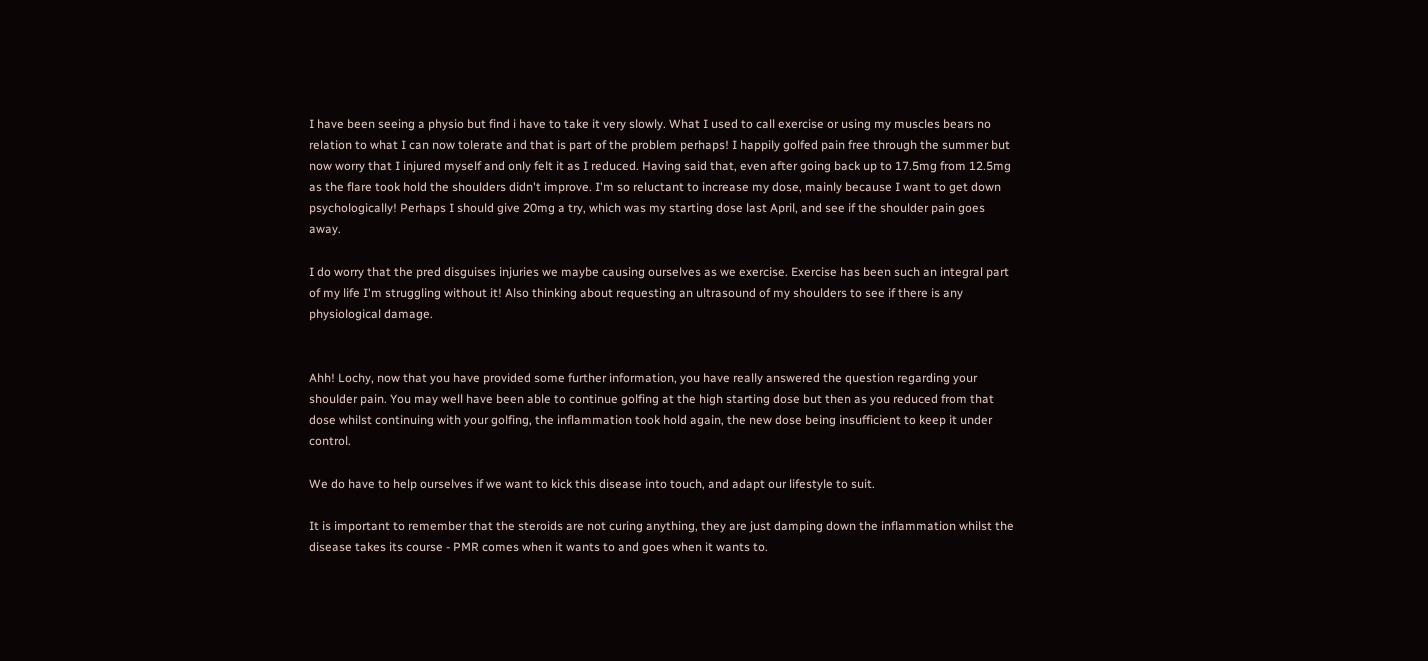I have been seeing a physio but find i have to take it very slowly. What I used to call exercise or using my muscles bears no relation to what I can now tolerate and that is part of the problem perhaps! I happily golfed pain free through the summer but now worry that I injured myself and only felt it as I reduced. Having said that, even after going back up to 17.5mg from 12.5mg as the flare took hold the shoulders didn't improve. I'm so reluctant to increase my dose, mainly because I want to get down psychologically! Perhaps I should give 20mg a try, which was my starting dose last April, and see if the shoulder pain goes away.

I do worry that the pred disguises injuries we maybe causing ourselves as we exercise. Exercise has been such an integral part of my life I'm struggling without it! Also thinking about requesting an ultrasound of my shoulders to see if there is any physiological damage.


Ahh! Lochy, now that you have provided some further information, you have really answered the question regarding your shoulder pain. You may well have been able to continue golfing at the high starting dose but then as you reduced from that dose whilst continuing with your golfing, the inflammation took hold again, the new dose being insufficient to keep it under control.

We do have to help ourselves if we want to kick this disease into touch, and adapt our lifestyle to suit.

It is important to remember that the steroids are not curing anything, they are just damping down the inflammation whilst the disease takes its course - PMR comes when it wants to and goes when it wants to.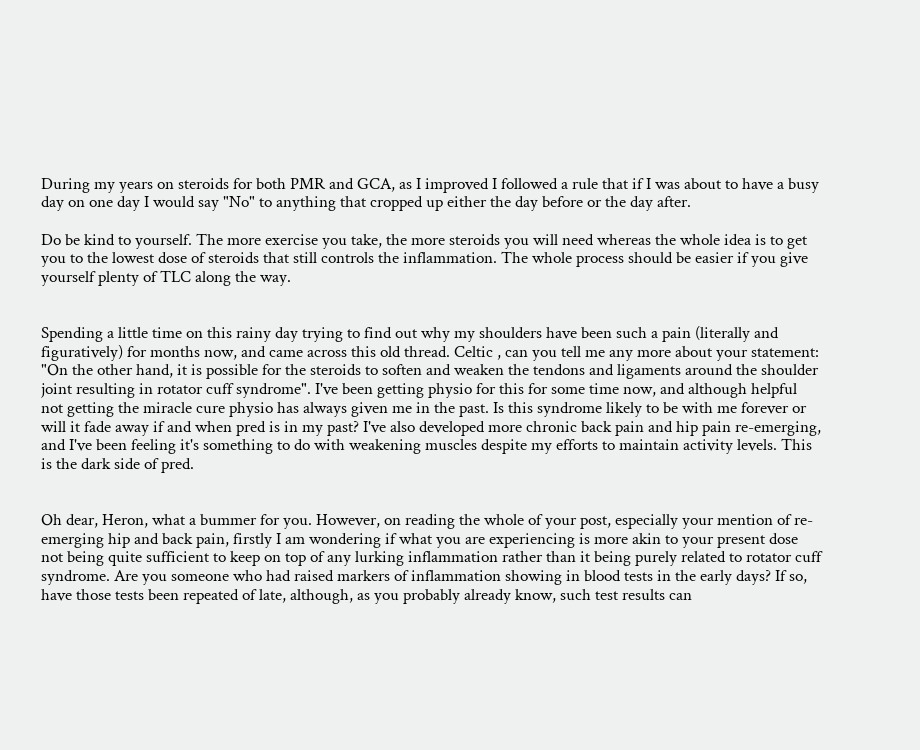During my years on steroids for both PMR and GCA, as I improved I followed a rule that if I was about to have a busy day on one day I would say "No" to anything that cropped up either the day before or the day after.

Do be kind to yourself. The more exercise you take, the more steroids you will need whereas the whole idea is to get you to the lowest dose of steroids that still controls the inflammation. The whole process should be easier if you give yourself plenty of TLC along the way.


Spending a little time on this rainy day trying to find out why my shoulders have been such a pain (literally and figuratively) for months now, and came across this old thread. Celtic , can you tell me any more about your statement: "On the other hand, it is possible for the steroids to soften and weaken the tendons and ligaments around the shoulder joint resulting in rotator cuff syndrome". I've been getting physio for this for some time now, and although helpful not getting the miracle cure physio has always given me in the past. Is this syndrome likely to be with me forever or will it fade away if and when pred is in my past? I've also developed more chronic back pain and hip pain re-emerging, and I've been feeling it's something to do with weakening muscles despite my efforts to maintain activity levels. This is the dark side of pred.


Oh dear, Heron, what a bummer for you. However, on reading the whole of your post, especially your mention of re-emerging hip and back pain, firstly I am wondering if what you are experiencing is more akin to your present dose not being quite sufficient to keep on top of any lurking inflammation rather than it being purely related to rotator cuff syndrome. Are you someone who had raised markers of inflammation showing in blood tests in the early days? If so, have those tests been repeated of late, although, as you probably already know, such test results can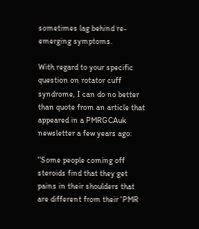sometimes lag behind re-emerging symptoms.

With regard to your specific question on rotator cuff syndrome, I can do no better than quote from an article that appeared in a PMRGCAuk newsletter a few years ago:

"Some people coming off steroids find that they get pains in their shoulders that are different from their 'PMR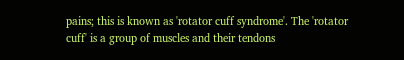pains; this is known as 'rotator cuff syndrome'. The 'rotator cuff' is a group of muscles and their tendons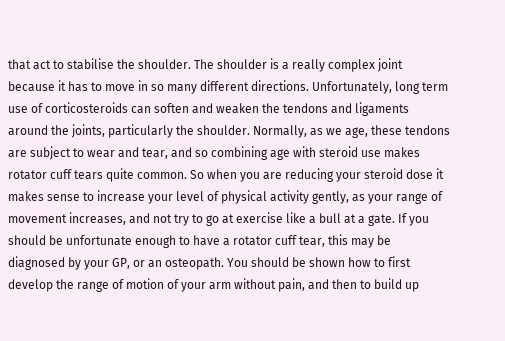that act to stabilise the shoulder. The shoulder is a really complex joint because it has to move in so many different directions. Unfortunately, long term use of corticosteroids can soften and weaken the tendons and ligaments around the joints, particularly the shoulder. Normally, as we age, these tendons are subject to wear and tear, and so combining age with steroid use makes rotator cuff tears quite common. So when you are reducing your steroid dose it makes sense to increase your level of physical activity gently, as your range of movement increases, and not try to go at exercise like a bull at a gate. If you should be unfortunate enough to have a rotator cuff tear, this may be diagnosed by your GP, or an osteopath. You should be shown how to first develop the range of motion of your arm without pain, and then to build up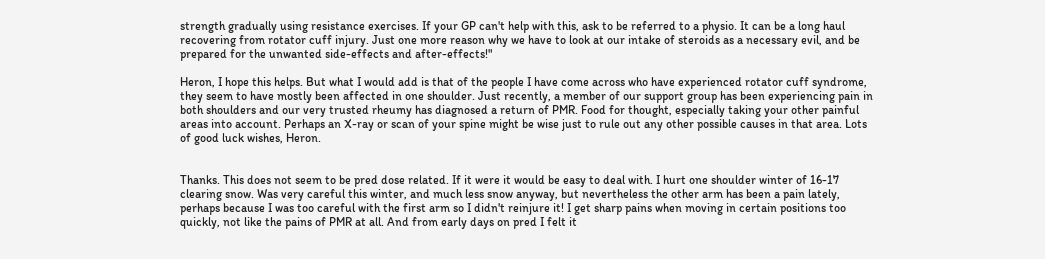strength gradually using resistance exercises. If your GP can't help with this, ask to be referred to a physio. It can be a long haul recovering from rotator cuff injury. Just one more reason why we have to look at our intake of steroids as a necessary evil, and be prepared for the unwanted side-effects and after-effects!"

Heron, I hope this helps. But what I would add is that of the people I have come across who have experienced rotator cuff syndrome, they seem to have mostly been affected in one shoulder. Just recently, a member of our support group has been experiencing pain in both shoulders and our very trusted rheumy has diagnosed a return of PMR. Food for thought, especially taking your other painful areas into account. Perhaps an X-ray or scan of your spine might be wise just to rule out any other possible causes in that area. Lots of good luck wishes, Heron.


Thanks. This does not seem to be pred dose related. If it were it would be easy to deal with. I hurt one shoulder winter of 16-17 clearing snow. Was very careful this winter, and much less snow anyway, but nevertheless the other arm has been a pain lately, perhaps because I was too careful with the first arm so I didn't reinjure it! I get sharp pains when moving in certain positions too quickly, not like the pains of PMR at all. And from early days on pred I felt it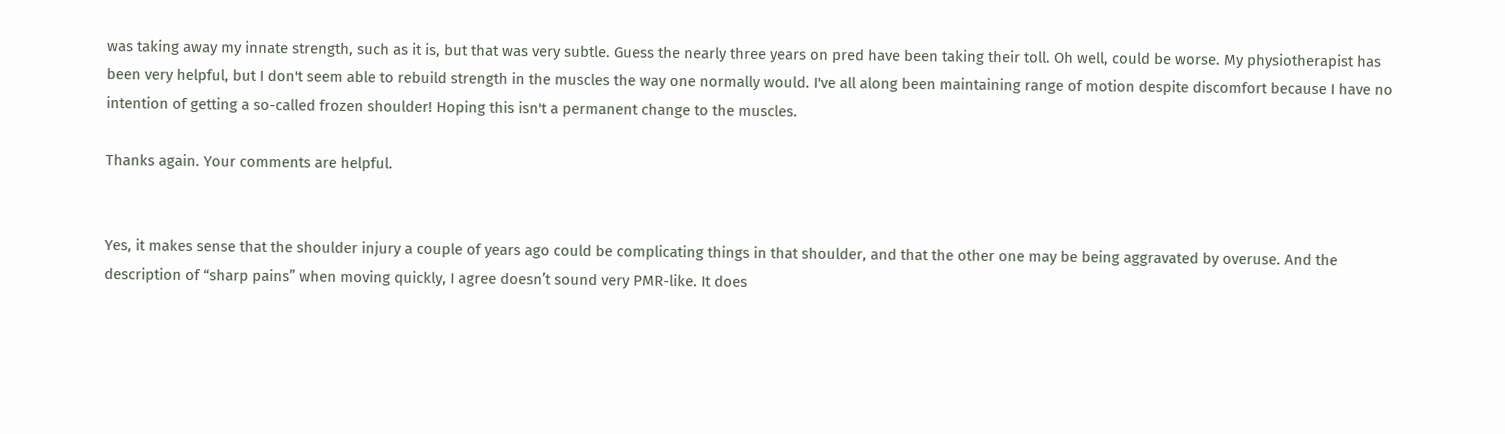was taking away my innate strength, such as it is, but that was very subtle. Guess the nearly three years on pred have been taking their toll. Oh well, could be worse. My physiotherapist has been very helpful, but I don't seem able to rebuild strength in the muscles the way one normally would. I've all along been maintaining range of motion despite discomfort because I have no intention of getting a so-called frozen shoulder! Hoping this isn't a permanent change to the muscles.

Thanks again. Your comments are helpful.


Yes, it makes sense that the shoulder injury a couple of years ago could be complicating things in that shoulder, and that the other one may be being aggravated by overuse. And the description of “sharp pains” when moving quickly, I agree doesn’t sound very PMR-like. It does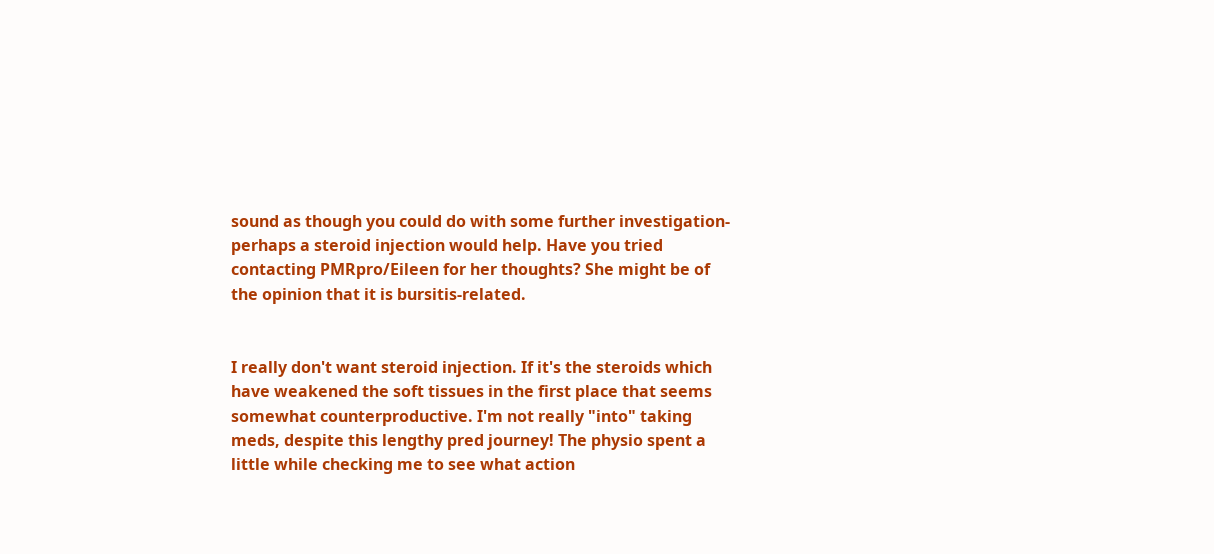sound as though you could do with some further investigation- perhaps a steroid injection would help. Have you tried contacting PMRpro/Eileen for her thoughts? She might be of the opinion that it is bursitis-related.


I really don't want steroid injection. If it's the steroids which have weakened the soft tissues in the first place that seems somewhat counterproductive. I'm not really "into" taking meds, despite this lengthy pred journey! The physio spent a little while checking me to see what action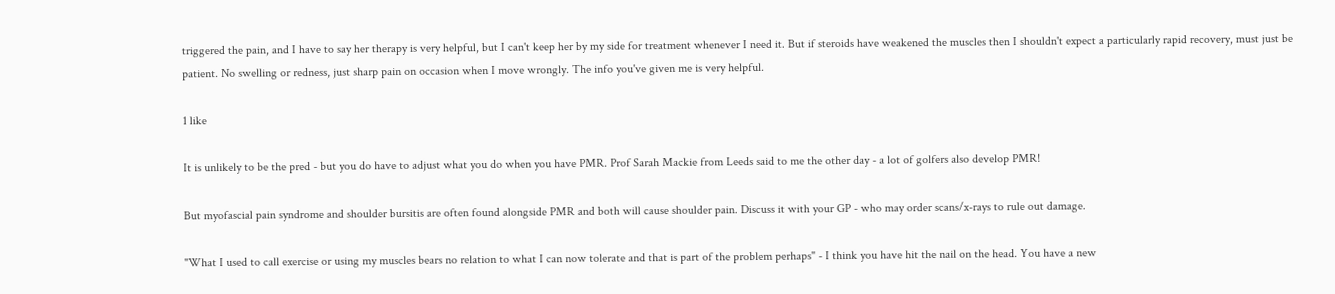triggered the pain, and I have to say her therapy is very helpful, but I can't keep her by my side for treatment whenever I need it. But if steroids have weakened the muscles then I shouldn't expect a particularly rapid recovery, must just be patient. No swelling or redness, just sharp pain on occasion when I move wrongly. The info you've given me is very helpful.

1 like

It is unlikely to be the pred - but you do have to adjust what you do when you have PMR. Prof Sarah Mackie from Leeds said to me the other day - a lot of golfers also develop PMR!

But myofascial pain syndrome and shoulder bursitis are often found alongside PMR and both will cause shoulder pain. Discuss it with your GP - who may order scans/x-rays to rule out damage.

"What I used to call exercise or using my muscles bears no relation to what I can now tolerate and that is part of the problem perhaps" - I think you have hit the nail on the head. You have a new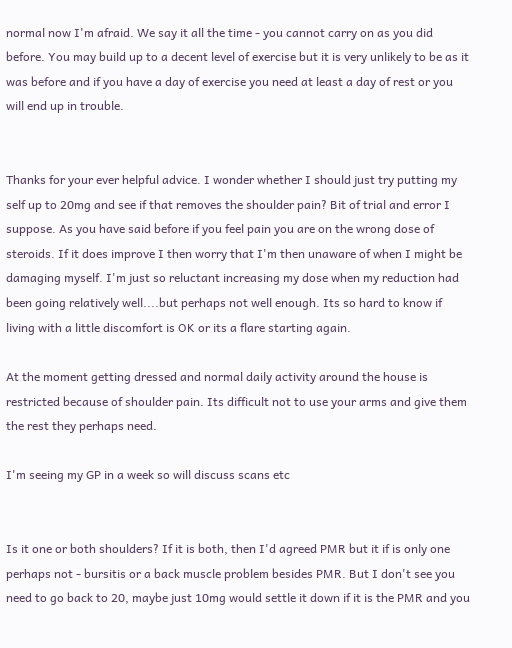normal now I'm afraid. We say it all the time - you cannot carry on as you did before. You may build up to a decent level of exercise but it is very unlikely to be as it was before and if you have a day of exercise you need at least a day of rest or you will end up in trouble.


Thanks for your ever helpful advice. I wonder whether I should just try putting my self up to 20mg and see if that removes the shoulder pain? Bit of trial and error I suppose. As you have said before if you feel pain you are on the wrong dose of steroids. If it does improve I then worry that I'm then unaware of when I might be damaging myself. I'm just so reluctant increasing my dose when my reduction had been going relatively well....but perhaps not well enough. Its so hard to know if living with a little discomfort is OK or its a flare starting again.

At the moment getting dressed and normal daily activity around the house is restricted because of shoulder pain. Its difficult not to use your arms and give them the rest they perhaps need.

I'm seeing my GP in a week so will discuss scans etc


Is it one or both shoulders? If it is both, then I'd agreed PMR but it if is only one perhaps not - bursitis or a back muscle problem besides PMR. But I don't see you need to go back to 20, maybe just 10mg would settle it down if it is the PMR and you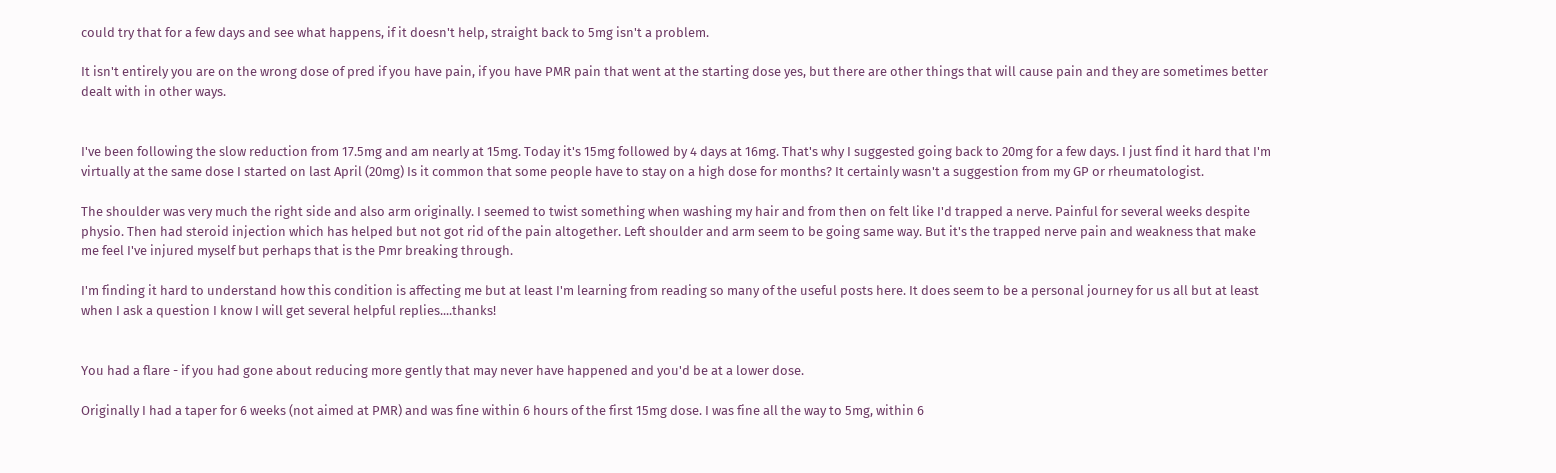could try that for a few days and see what happens, if it doesn't help, straight back to 5mg isn't a problem.

It isn't entirely you are on the wrong dose of pred if you have pain, if you have PMR pain that went at the starting dose yes, but there are other things that will cause pain and they are sometimes better dealt with in other ways.


I've been following the slow reduction from 17.5mg and am nearly at 15mg. Today it's 15mg followed by 4 days at 16mg. That's why I suggested going back to 20mg for a few days. I just find it hard that I'm virtually at the same dose I started on last April (20mg) Is it common that some people have to stay on a high dose for months? It certainly wasn't a suggestion from my GP or rheumatologist.

The shoulder was very much the right side and also arm originally. I seemed to twist something when washing my hair and from then on felt like I'd trapped a nerve. Painful for several weeks despite physio. Then had steroid injection which has helped but not got rid of the pain altogether. Left shoulder and arm seem to be going same way. But it's the trapped nerve pain and weakness that make me feel I've injured myself but perhaps that is the Pmr breaking through.

I'm finding it hard to understand how this condition is affecting me but at least I'm learning from reading so many of the useful posts here. It does seem to be a personal journey for us all but at least when I ask a question I know I will get several helpful replies....thanks!


You had a flare - if you had gone about reducing more gently that may never have happened and you'd be at a lower dose.

Originally I had a taper for 6 weeks (not aimed at PMR) and was fine within 6 hours of the first 15mg dose. I was fine all the way to 5mg, within 6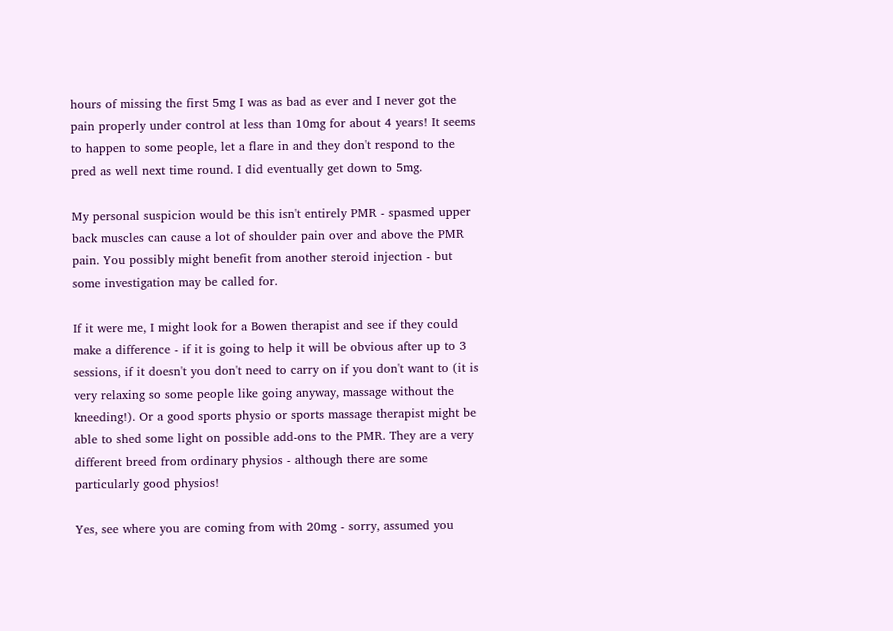hours of missing the first 5mg I was as bad as ever and I never got the pain properly under control at less than 10mg for about 4 years! It seems to happen to some people, let a flare in and they don't respond to the pred as well next time round. I did eventually get down to 5mg.

My personal suspicion would be this isn't entirely PMR - spasmed upper back muscles can cause a lot of shoulder pain over and above the PMR pain. You possibly might benefit from another steroid injection - but some investigation may be called for.

If it were me, I might look for a Bowen therapist and see if they could make a difference - if it is going to help it will be obvious after up to 3 sessions, if it doesn't you don't need to carry on if you don't want to (it is very relaxing so some people like going anyway, massage without the kneeding!). Or a good sports physio or sports massage therapist might be able to shed some light on possible add-ons to the PMR. They are a very different breed from ordinary physios - although there are some particularly good physios!

Yes, see where you are coming from with 20mg - sorry, assumed you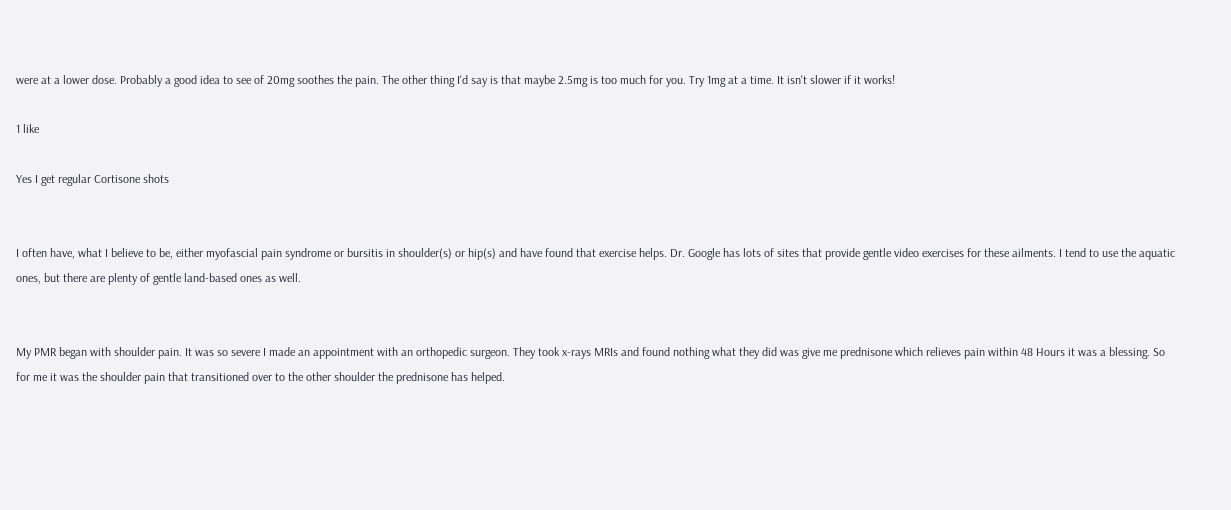were at a lower dose. Probably a good idea to see of 20mg soothes the pain. The other thing I'd say is that maybe 2.5mg is too much for you. Try 1mg at a time. It isn't slower if it works!

1 like

Yes I get regular Cortisone shots


I often have, what I believe to be, either myofascial pain syndrome or bursitis in shoulder(s) or hip(s) and have found that exercise helps. Dr. Google has lots of sites that provide gentle video exercises for these ailments. I tend to use the aquatic ones, but there are plenty of gentle land-based ones as well.


My PMR began with shoulder pain. It was so severe I made an appointment with an orthopedic surgeon. They took x-rays MRIs and found nothing what they did was give me prednisone which relieves pain within 48 Hours it was a blessing. So for me it was the shoulder pain that transitioned over to the other shoulder the prednisone has helped.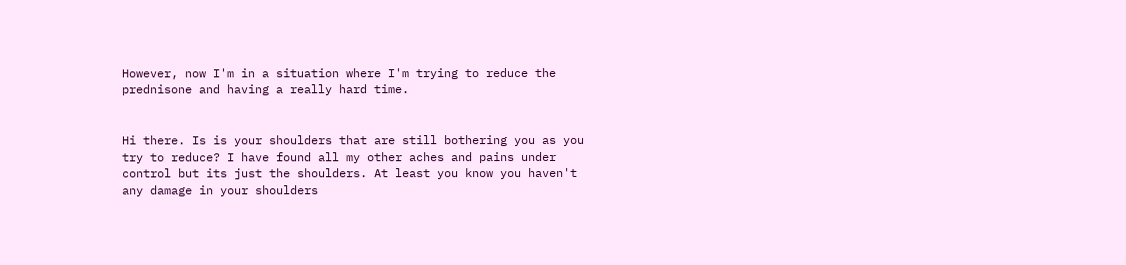However, now I'm in a situation where I'm trying to reduce the prednisone and having a really hard time.


Hi there. Is is your shoulders that are still bothering you as you try to reduce? I have found all my other aches and pains under control but its just the shoulders. At least you know you haven't any damage in your shoulders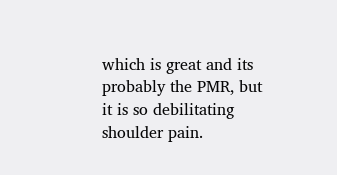which is great and its probably the PMR, but it is so debilitating shoulder pain.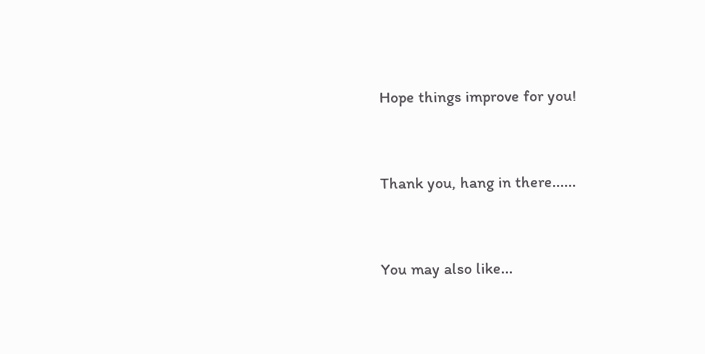Hope things improve for you!


Thank you, hang in there......


You may also like...